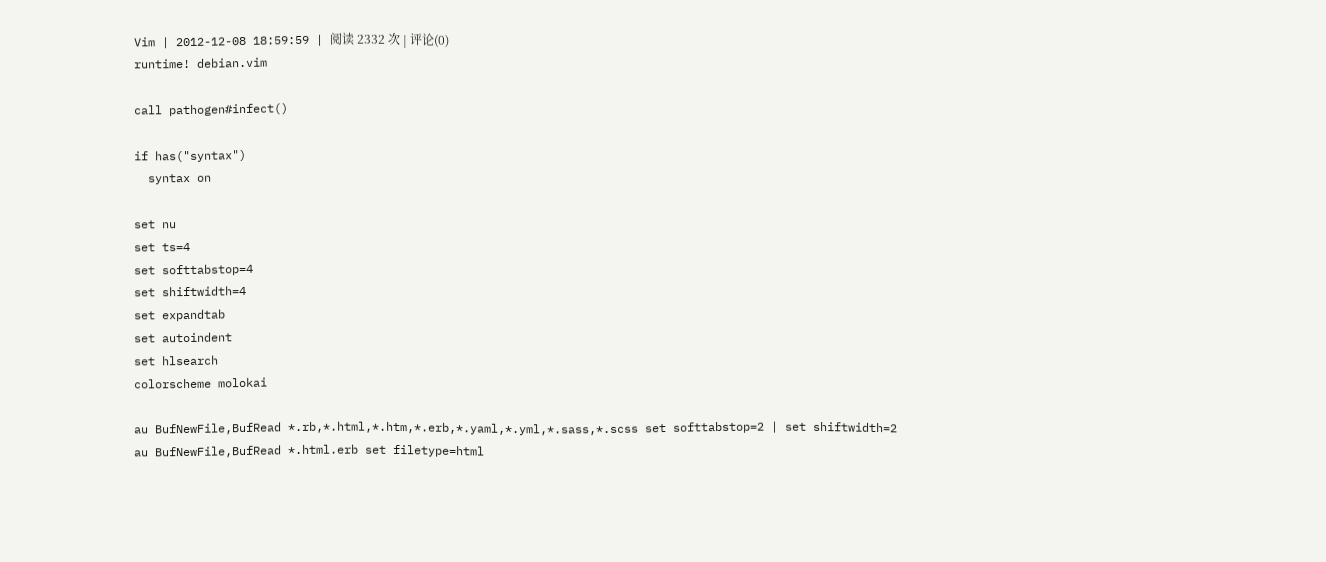Vim | 2012-12-08 18:59:59 | 阅读 2332 次 | 评论(0)
runtime! debian.vim

call pathogen#infect()

if has("syntax")
  syntax on

set nu
set ts=4
set softtabstop=4
set shiftwidth=4
set expandtab
set autoindent
set hlsearch
colorscheme molokai

au BufNewFile,BufRead *.rb,*.html,*.htm,*.erb,*.yaml,*.yml,*.sass,*.scss set softtabstop=2 | set shiftwidth=2
au BufNewFile,BufRead *.html.erb set filetype=html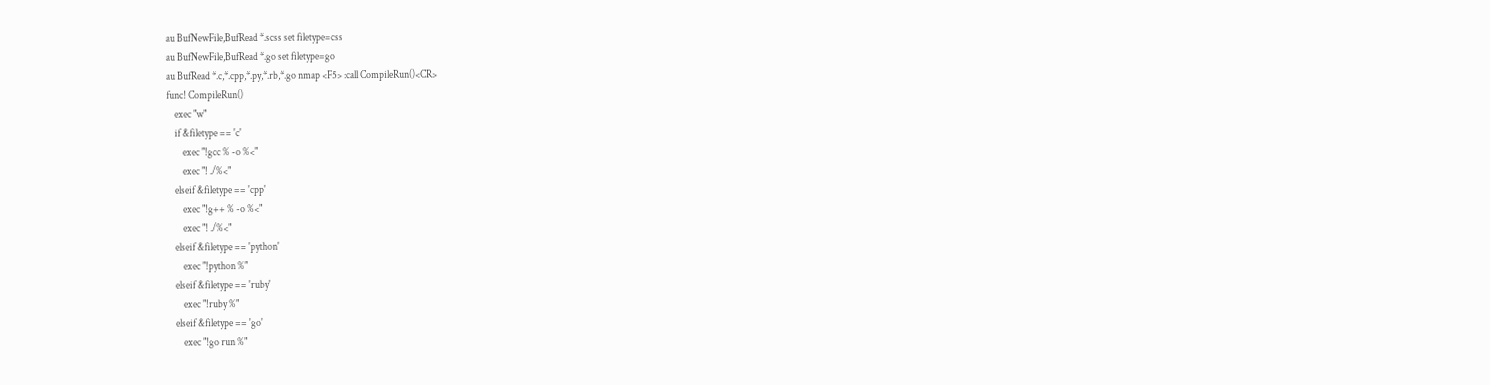au BufNewFile,BufRead *.scss set filetype=css
au BufNewFile,BufRead *.go set filetype=go
au BufRead *.c,*.cpp,*.py,*.rb,*.go nmap <F5> :call CompileRun()<CR>
func! CompileRun()
    exec "w"
    if &filetype == 'c'
        exec "!gcc % -o %<"
        exec "! ./%<"
    elseif &filetype == 'cpp'
        exec "!g++ % -o %<"
        exec "! ./%<"
    elseif &filetype == 'python'
        exec "!python %"
    elseif &filetype == 'ruby'
        exec "!ruby %"
    elseif &filetype == 'go'
        exec "!go run %"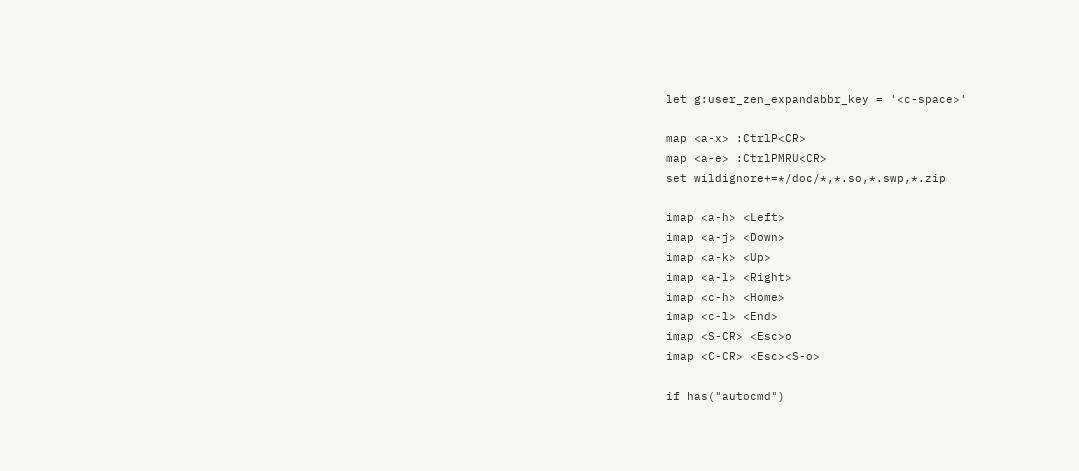let g:user_zen_expandabbr_key = '<c-space>'

map <a-x> :CtrlP<CR>
map <a-e> :CtrlPMRU<CR>
set wildignore+=*/doc/*,*.so,*.swp,*.zip

imap <a-h> <Left>
imap <a-j> <Down>
imap <a-k> <Up>
imap <a-l> <Right>
imap <c-h> <Home>
imap <c-l> <End>
imap <S-CR> <Esc>o
imap <C-CR> <Esc><S-o>

if has("autocmd")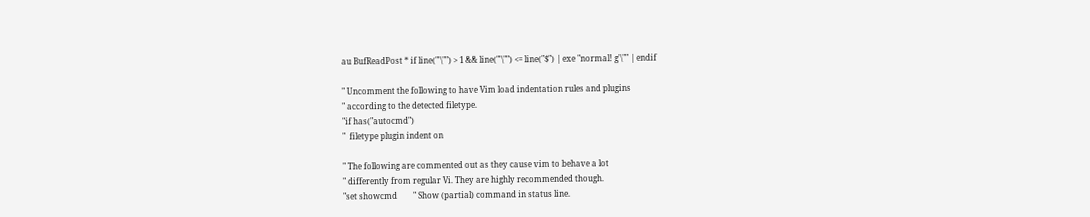au BufReadPost * if line("'\"") > 1 && line("'\"") <= line("$") | exe "normal! g'\"" | endif

" Uncomment the following to have Vim load indentation rules and plugins
" according to the detected filetype.
"if has("autocmd")
"  filetype plugin indent on

" The following are commented out as they cause vim to behave a lot
" differently from regular Vi. They are highly recommended though.
"set showcmd        " Show (partial) command in status line.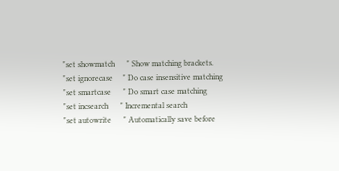"set showmatch      " Show matching brackets.
"set ignorecase     " Do case insensitive matching
"set smartcase      " Do smart case matching
"set incsearch      " Incremental search
"set autowrite      " Automatically save before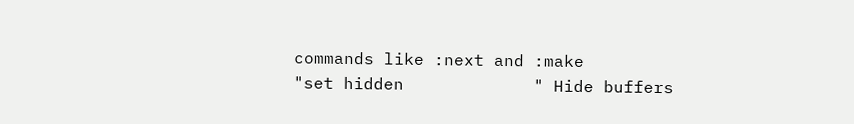commands like :next and :make
"set hidden             " Hide buffers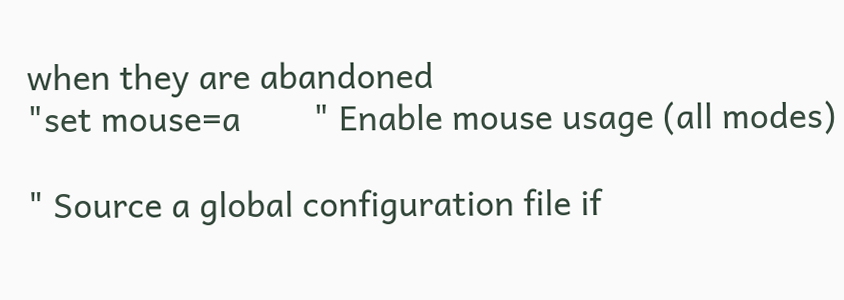when they are abandoned
"set mouse=a        " Enable mouse usage (all modes)

" Source a global configuration file if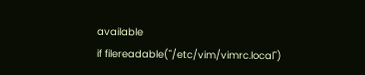available
if filereadable("/etc/vim/vimrc.local")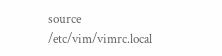source /etc/vim/vimrc.local